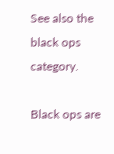See also the black ops category.

Black ops are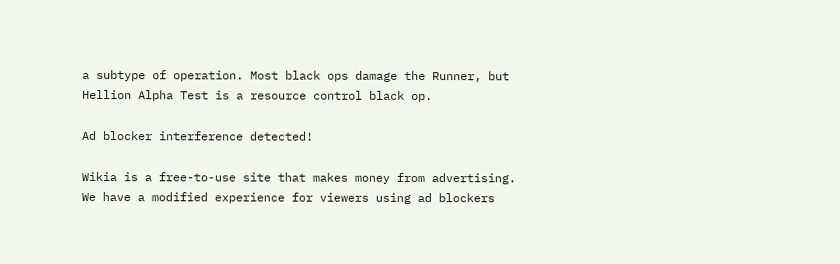a subtype of operation. Most black ops damage the Runner, but Hellion Alpha Test is a resource control black op.

Ad blocker interference detected!

Wikia is a free-to-use site that makes money from advertising. We have a modified experience for viewers using ad blockers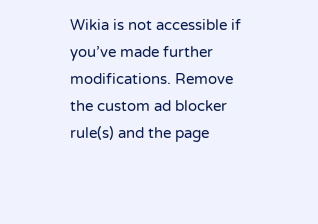Wikia is not accessible if you’ve made further modifications. Remove the custom ad blocker rule(s) and the page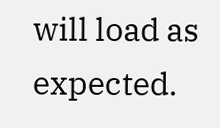will load as expected.